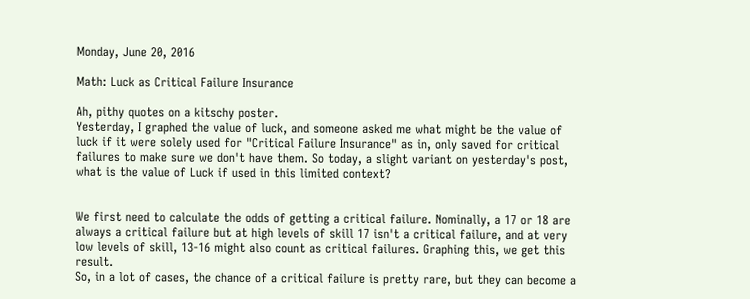Monday, June 20, 2016

Math: Luck as Critical Failure Insurance

Ah, pithy quotes on a kitschy poster.
Yesterday, I graphed the value of luck, and someone asked me what might be the value of luck if it were solely used for "Critical Failure Insurance" as in, only saved for critical failures to make sure we don't have them. So today, a slight variant on yesterday's post, what is the value of Luck if used in this limited context?


We first need to calculate the odds of getting a critical failure. Nominally, a 17 or 18 are always a critical failure but at high levels of skill 17 isn't a critical failure, and at very low levels of skill, 13-16 might also count as critical failures. Graphing this, we get this result.
So, in a lot of cases, the chance of a critical failure is pretty rare, but they can become a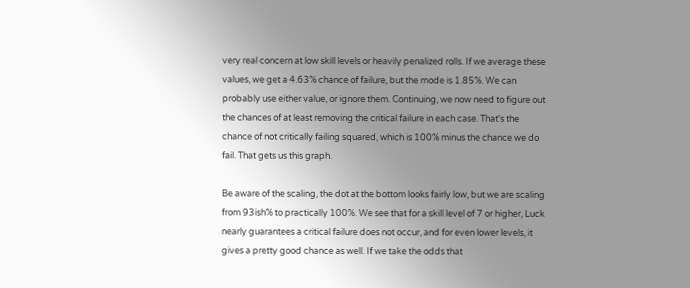very real concern at low skill levels or heavily penalized rolls. If we average these values, we get a 4.63% chance of failure, but the mode is 1.85%. We can probably use either value, or ignore them. Continuing, we now need to figure out the chances of at least removing the critical failure in each case. That's the chance of not critically failing squared, which is 100% minus the chance we do fail. That gets us this graph.

Be aware of the scaling, the dot at the bottom looks fairly low, but we are scaling from 93ish% to practically 100%. We see that for a skill level of 7 or higher, Luck nearly guarantees a critical failure does not occur, and for even lower levels, it gives a pretty good chance as well. If we take the odds that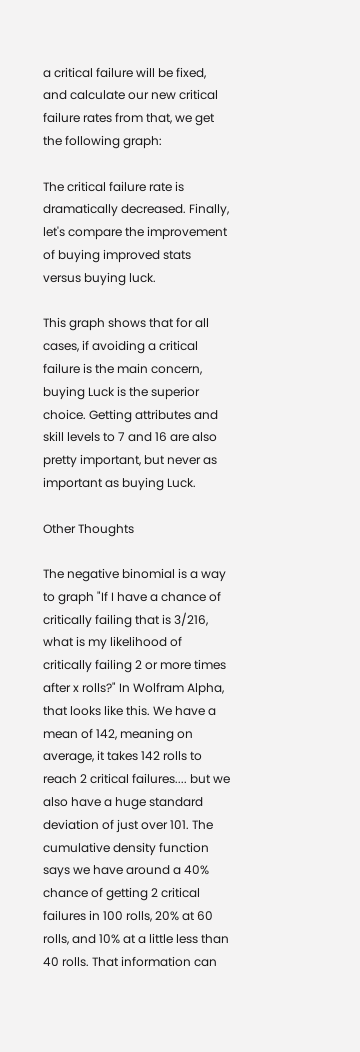a critical failure will be fixed, and calculate our new critical failure rates from that, we get the following graph:

The critical failure rate is dramatically decreased. Finally, let's compare the improvement of buying improved stats versus buying luck.

This graph shows that for all cases, if avoiding a critical failure is the main concern, buying Luck is the superior choice. Getting attributes and skill levels to 7 and 16 are also pretty important, but never as important as buying Luck.

Other Thoughts

The negative binomial is a way to graph "If I have a chance of critically failing that is 3/216,  what is my likelihood of critically failing 2 or more times after x rolls?" In Wolfram Alpha, that looks like this. We have a mean of 142, meaning on average, it takes 142 rolls to reach 2 critical failures.... but we also have a huge standard deviation of just over 101. The cumulative density function says we have around a 40% chance of getting 2 critical failures in 100 rolls, 20% at 60 rolls, and 10% at a little less than 40 rolls. That information can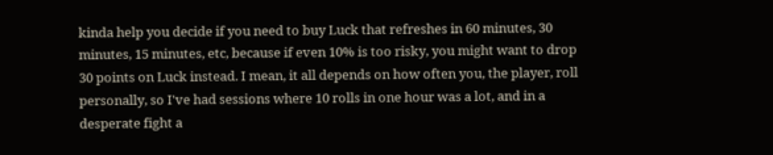kinda help you decide if you need to buy Luck that refreshes in 60 minutes, 30 minutes, 15 minutes, etc, because if even 10% is too risky, you might want to drop 30 points on Luck instead. I mean, it all depends on how often you, the player, roll personally, so I've had sessions where 10 rolls in one hour was a lot, and in a desperate fight a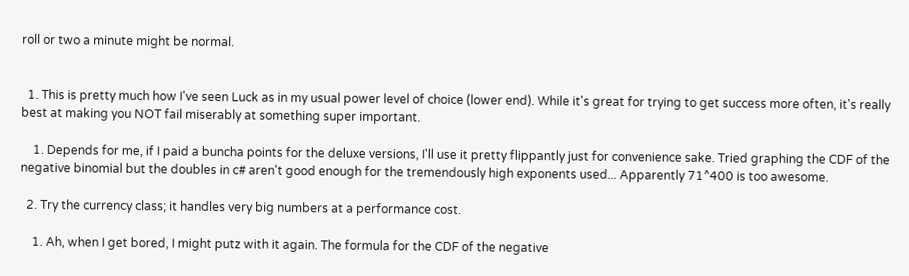roll or two a minute might be normal.


  1. This is pretty much how I've seen Luck as in my usual power level of choice (lower end). While it's great for trying to get success more often, it's really best at making you NOT fail miserably at something super important.

    1. Depends for me, if I paid a buncha points for the deluxe versions, I'll use it pretty flippantly just for convenience sake. Tried graphing the CDF of the negative binomial but the doubles in c# aren't good enough for the tremendously high exponents used... Apparently 71^400 is too awesome.

  2. Try the currency class; it handles very big numbers at a performance cost.

    1. Ah, when I get bored, I might putz with it again. The formula for the CDF of the negative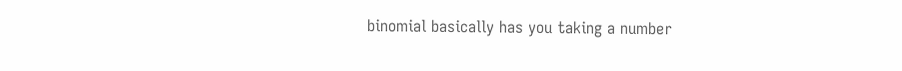binomial basically has you taking a number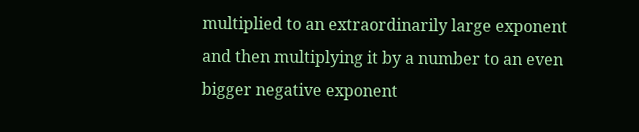multiplied to an extraordinarily large exponent and then multiplying it by a number to an even bigger negative exponent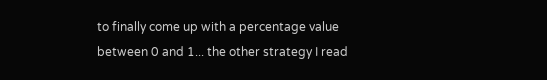to finally come up with a percentage value between 0 and 1... the other strategy I read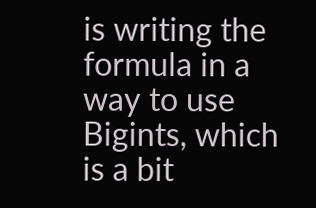is writing the formula in a way to use Bigints, which is a bit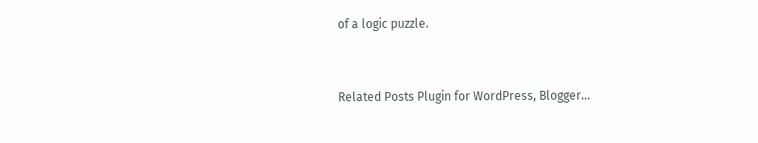of a logic puzzle.


Related Posts Plugin for WordPress, Blogger...